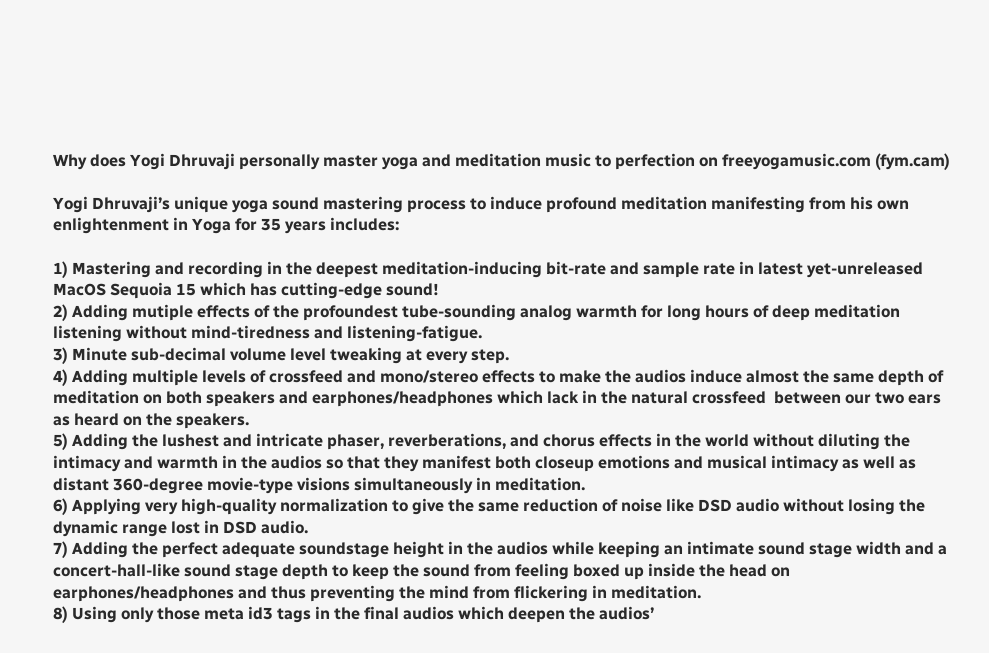Why does Yogi Dhruvaji personally master yoga and meditation music to perfection on freeyogamusic.com (fym.cam)

Yogi Dhruvaji’s unique yoga sound mastering process to induce profound meditation manifesting from his own enlightenment in Yoga for 35 years includes:

1) Mastering and recording in the deepest meditation-inducing bit-rate and sample rate in latest yet-unreleased MacOS Sequoia 15 which has cutting-edge sound!
2) Adding mutiple effects of the profoundest tube-sounding analog warmth for long hours of deep meditation listening without mind-tiredness and listening-fatigue.
3) Minute sub-decimal volume level tweaking at every step.
4) Adding multiple levels of crossfeed and mono/stereo effects to make the audios induce almost the same depth of meditation on both speakers and earphones/headphones which lack in the natural crossfeed  between our two ears as heard on the speakers.
5) Adding the lushest and intricate phaser, reverberations, and chorus effects in the world without diluting the intimacy and warmth in the audios so that they manifest both closeup emotions and musical intimacy as well as distant 360-degree movie-type visions simultaneously in meditation.
6) Applying very high-quality normalization to give the same reduction of noise like DSD audio without losing the dynamic range lost in DSD audio.
7) Adding the perfect adequate soundstage height in the audios while keeping an intimate sound stage width and a concert-hall-like sound stage depth to keep the sound from feeling boxed up inside the head on earphones/headphones and thus preventing the mind from flickering in meditation.
8) Using only those meta id3 tags in the final audios which deepen the audios’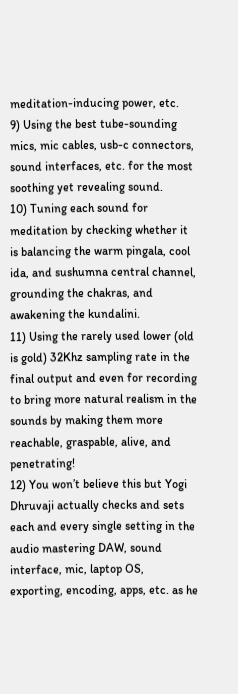meditation-inducing power, etc.
9) Using the best tube-sounding mics, mic cables, usb-c connectors, sound interfaces, etc. for the most soothing yet revealing sound.
10) Tuning each sound for meditation by checking whether it is balancing the warm pingala, cool ida, and sushumna central channel, grounding the chakras, and awakening the kundalini.
11) Using the rarely used lower (old is gold) 32Khz sampling rate in the final output and even for recording to bring more natural realism in the sounds by making them more reachable, graspable, alive, and penetrating!
12) You won’t believe this but Yogi Dhruvaji actually checks and sets each and every single setting in the audio mastering DAW, sound interface, mic, laptop OS, exporting, encoding, apps, etc. as he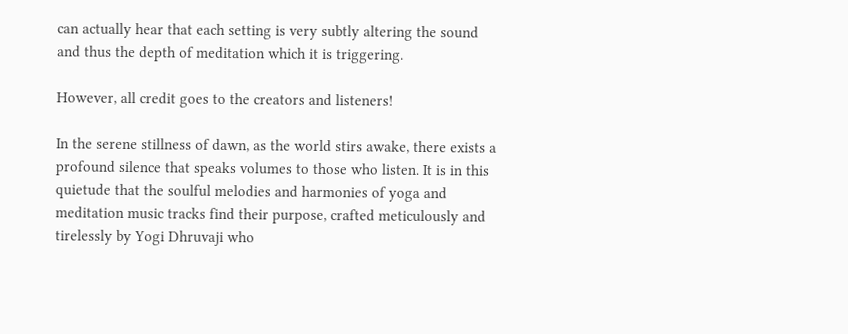can actually hear that each setting is very subtly altering the sound and thus the depth of meditation which it is triggering.

However, all credit goes to the creators and listeners!

In the serene stillness of dawn, as the world stirs awake, there exists a profound silence that speaks volumes to those who listen. It is in this quietude that the soulful melodies and harmonies of yoga and meditation music tracks find their purpose, crafted meticulously and tirelessly by Yogi Dhruvaji who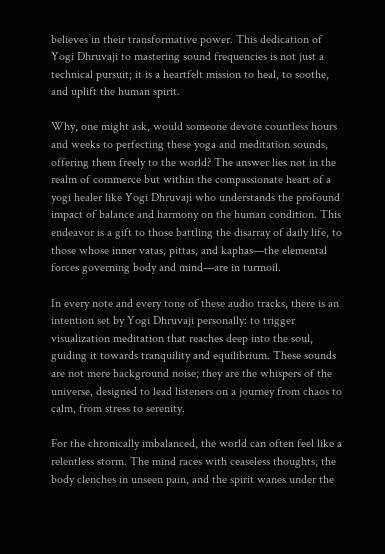believes in their transformative power. This dedication of Yogi Dhruvaji to mastering sound frequencies is not just a technical pursuit; it is a heartfelt mission to heal, to soothe, and uplift the human spirit.

Why, one might ask, would someone devote countless hours and weeks to perfecting these yoga and meditation sounds, offering them freely to the world? The answer lies not in the realm of commerce but within the compassionate heart of a yogi healer like Yogi Dhruvaji who understands the profound impact of balance and harmony on the human condition. This endeavor is a gift to those battling the disarray of daily life, to those whose inner vatas, pittas, and kaphas—the elemental forces governing body and mind—are in turmoil.

In every note and every tone of these audio tracks, there is an intention set by Yogi Dhruvaji personally: to trigger visualization meditation that reaches deep into the soul, guiding it towards tranquility and equilibrium. These sounds are not mere background noise; they are the whispers of the universe, designed to lead listeners on a journey from chaos to calm, from stress to serenity.

For the chronically imbalanced, the world can often feel like a relentless storm. The mind races with ceaseless thoughts, the body clenches in unseen pain, and the spirit wanes under the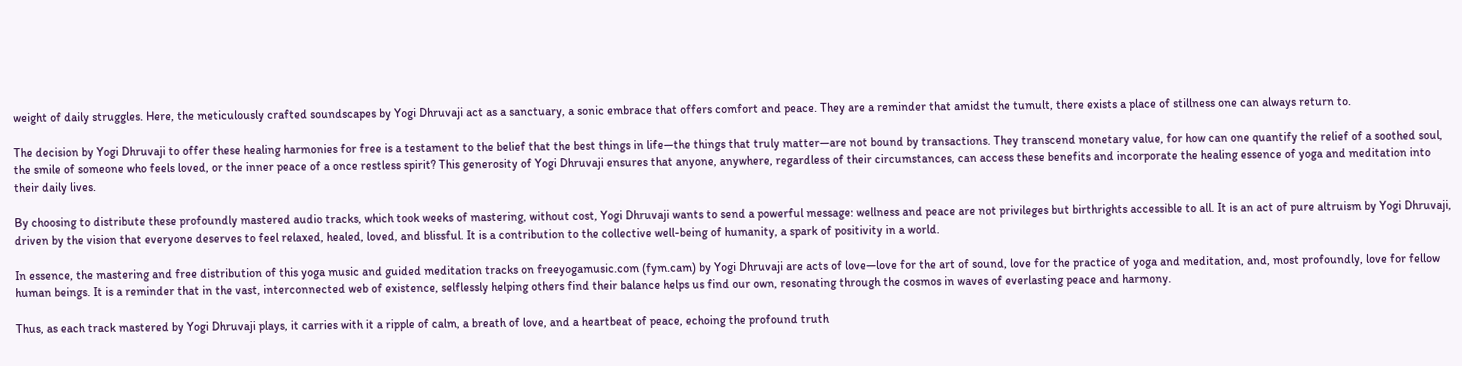weight of daily struggles. Here, the meticulously crafted soundscapes by Yogi Dhruvaji act as a sanctuary, a sonic embrace that offers comfort and peace. They are a reminder that amidst the tumult, there exists a place of stillness one can always return to.

The decision by Yogi Dhruvaji to offer these healing harmonies for free is a testament to the belief that the best things in life—the things that truly matter—are not bound by transactions. They transcend monetary value, for how can one quantify the relief of a soothed soul, the smile of someone who feels loved, or the inner peace of a once restless spirit? This generosity of Yogi Dhruvaji ensures that anyone, anywhere, regardless of their circumstances, can access these benefits and incorporate the healing essence of yoga and meditation into their daily lives.

By choosing to distribute these profoundly mastered audio tracks, which took weeks of mastering, without cost, Yogi Dhruvaji wants to send a powerful message: wellness and peace are not privileges but birthrights accessible to all. It is an act of pure altruism by Yogi Dhruvaji, driven by the vision that everyone deserves to feel relaxed, healed, loved, and blissful. It is a contribution to the collective well-being of humanity, a spark of positivity in a world.

In essence, the mastering and free distribution of this yoga music and guided meditation tracks on freeyogamusic.com (fym.cam) by Yogi Dhruvaji are acts of love—love for the art of sound, love for the practice of yoga and meditation, and, most profoundly, love for fellow human beings. It is a reminder that in the vast, interconnected web of existence, selflessly helping others find their balance helps us find our own, resonating through the cosmos in waves of everlasting peace and harmony.

Thus, as each track mastered by Yogi Dhruvaji plays, it carries with it a ripple of calm, a breath of love, and a heartbeat of peace, echoing the profound truth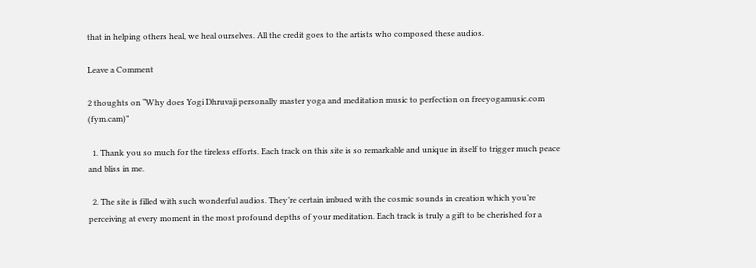that in helping others heal, we heal ourselves. All the credit goes to the artists who composed these audios.

Leave a Comment

2 thoughts on “Why does Yogi Dhruvaji personally master yoga and meditation music to perfection on freeyogamusic.com (fym.cam)”

  1. Thank you so much for the tireless efforts. Each track on this site is so remarkable and unique in itself to trigger much peace and bliss in me.

  2. The site is filled with such wonderful audios. They’re certain imbued with the cosmic sounds in creation which you’re perceiving at every moment in the most profound depths of your meditation. Each track is truly a gift to be cherished for a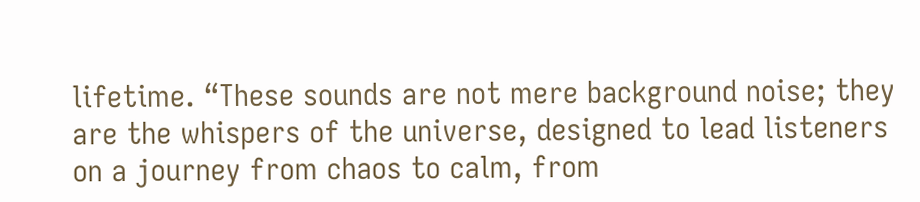lifetime. “These sounds are not mere background noise; they are the whispers of the universe, designed to lead listeners on a journey from chaos to calm, from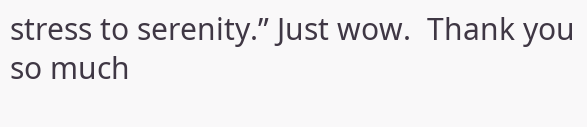stress to serenity.” Just wow.  Thank you so much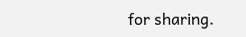for sharing.